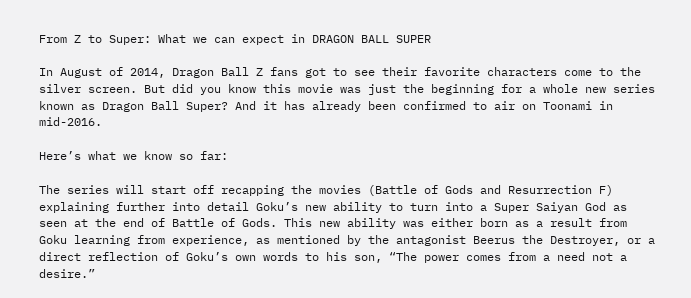From Z to Super: What we can expect in DRAGON BALL SUPER

In August of 2014, Dragon Ball Z fans got to see their favorite characters come to the silver screen. But did you know this movie was just the beginning for a whole new series known as Dragon Ball Super? And it has already been confirmed to air on Toonami in mid-2016.

Here’s what we know so far:

The series will start off recapping the movies (Battle of Gods and Resurrection F) explaining further into detail Goku’s new ability to turn into a Super Saiyan God as seen at the end of Battle of Gods. This new ability was either born as a result from Goku learning from experience, as mentioned by the antagonist Beerus the Destroyer, or a direct reflection of Goku’s own words to his son, “The power comes from a need not a desire.”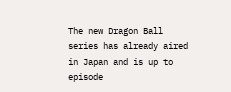The new Dragon Ball series has already aired in Japan and is up to episode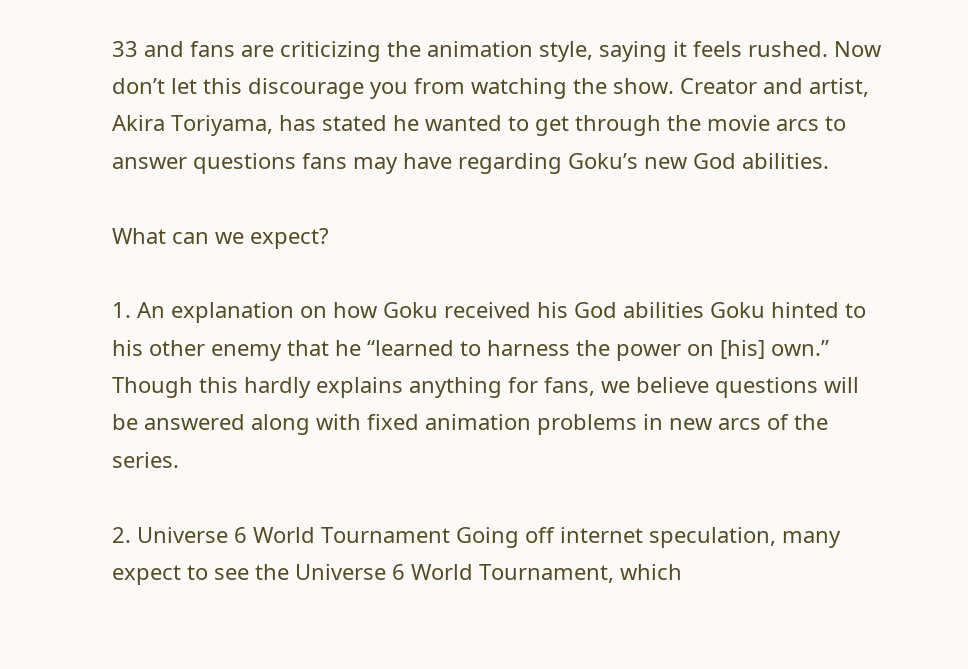33 and fans are criticizing the animation style, saying it feels rushed. Now don’t let this discourage you from watching the show. Creator and artist, Akira Toriyama, has stated he wanted to get through the movie arcs to answer questions fans may have regarding Goku’s new God abilities.

What can we expect?

1. An explanation on how Goku received his God abilities Goku hinted to his other enemy that he “learned to harness the power on [his] own.” Though this hardly explains anything for fans, we believe questions will be answered along with fixed animation problems in new arcs of the series.

2. Universe 6 World Tournament Going off internet speculation, many expect to see the Universe 6 World Tournament, which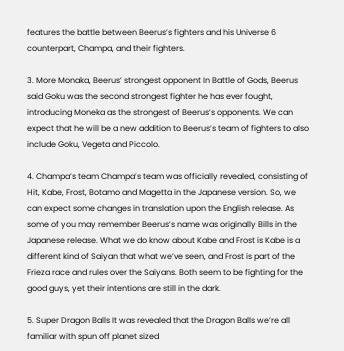features the battle between Beerus’s fighters and his Universe 6 counterpart, Champa, and their fighters.

3. More Monaka, Beerus’ strongest opponent In Battle of Gods, Beerus said Goku was the second strongest fighter he has ever fought, introducing Moneka as the strongest of Beerus’s opponents. We can expect that he will be a new addition to Beerus’s team of fighters to also include Goku, Vegeta and Piccolo.

4. Champa’s team Champa’s team was officially revealed, consisting of Hit, Kabe, Frost, Botamo and Magetta in the Japanese version. So, we can expect some changes in translation upon the English release. As some of you may remember Beerus’s name was originally Bills in the Japanese release. What we do know about Kabe and Frost is Kabe is a different kind of Saiyan that what we’ve seen, and Frost is part of the Frieza race and rules over the Saiyans. Both seem to be fighting for the good guys, yet their intentions are still in the dark.

5. Super Dragon Balls It was revealed that the Dragon Balls we’re all familiar with spun off planet sized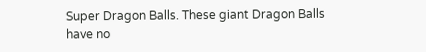Super Dragon Balls. These giant Dragon Balls have no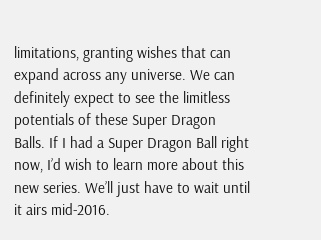limitations, granting wishes that can expand across any universe. We can definitely expect to see the limitless potentials of these Super Dragon Balls. If I had a Super Dragon Ball right now, I’d wish to learn more about this new series. We’ll just have to wait until it airs mid-2016.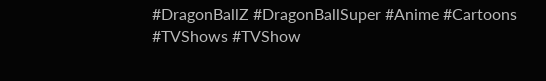#DragonBallZ #DragonBallSuper #Anime #Cartoons #TVShows #TVShow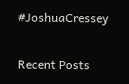#JoshuaCressey

Recent Posts